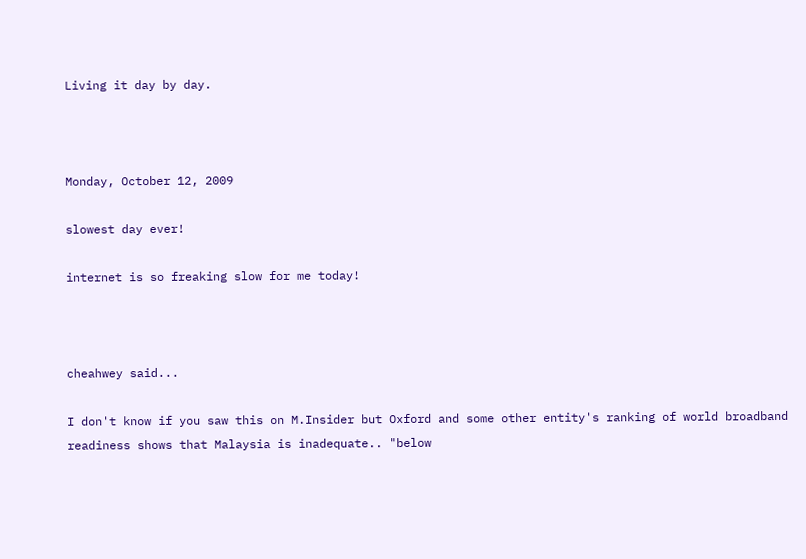Living it day by day.



Monday, October 12, 2009

slowest day ever!

internet is so freaking slow for me today!



cheahwey said...

I don't know if you saw this on M.Insider but Oxford and some other entity's ranking of world broadband readiness shows that Malaysia is inadequate.. "below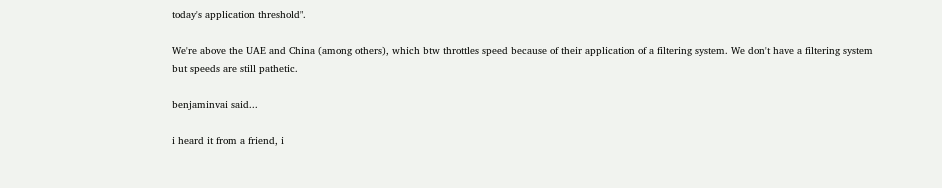today's application threshold".

We're above the UAE and China (among others), which btw throttles speed because of their application of a filtering system. We don't have a filtering system but speeds are still pathetic.

benjaminvai said...

i heard it from a friend, i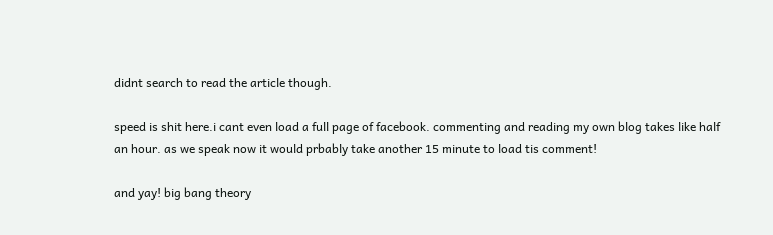didnt search to read the article though.

speed is shit here.i cant even load a full page of facebook. commenting and reading my own blog takes like half an hour. as we speak now it would prbably take another 15 minute to load tis comment!

and yay! big bang theory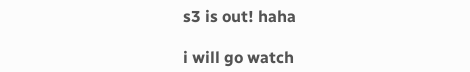s3 is out! haha

i will go watch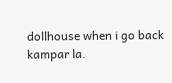dollhouse when i go back kampar la.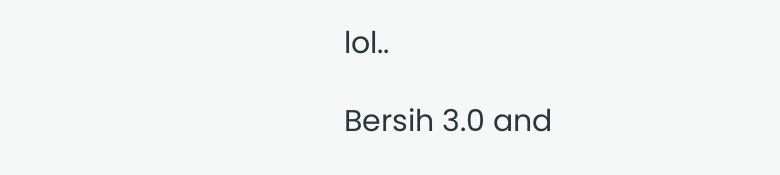lol..

Bersih 3.0 and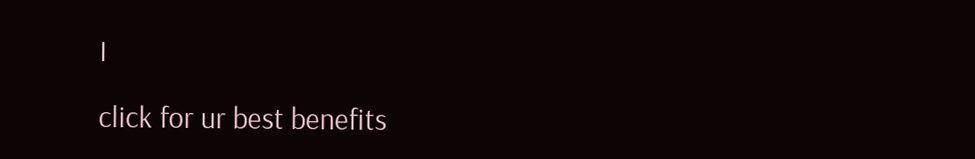I

click for ur best benefits